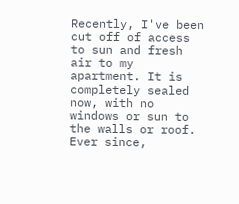Recently, I've been cut off of access to sun and fresh air to my apartment. It is completely sealed now, with no windows or sun to the walls or roof. Ever since,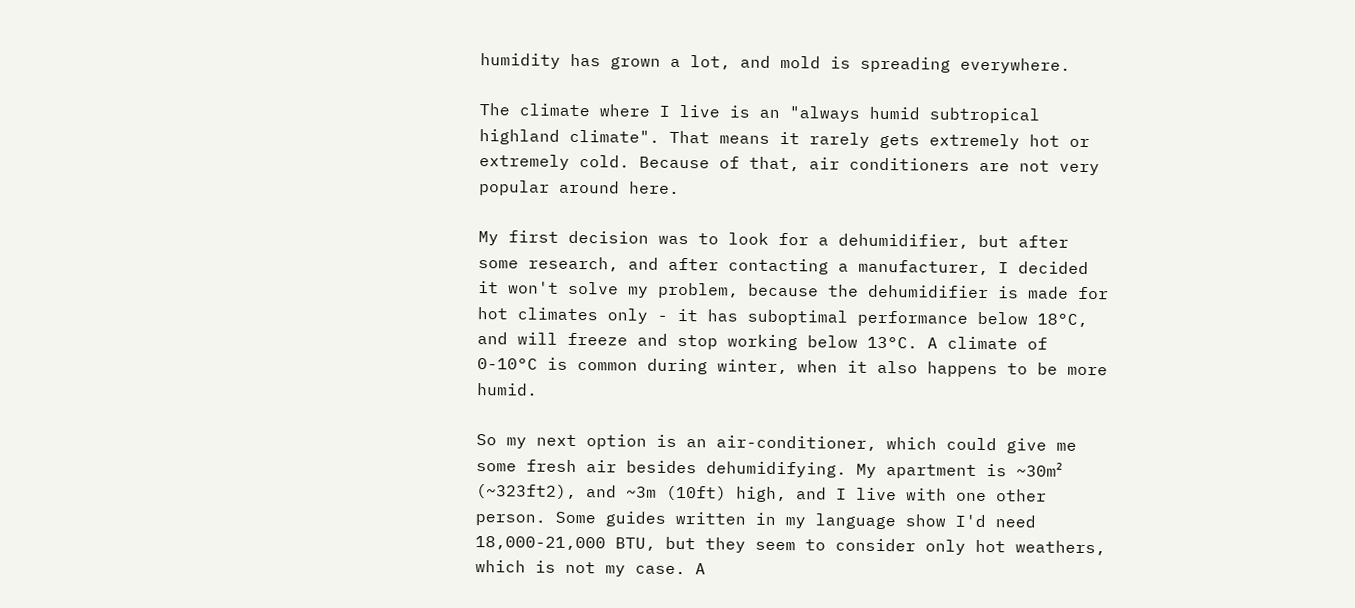humidity has grown a lot, and mold is spreading everywhere.

The climate where I live is an "always humid subtropical highland climate". That means it rarely gets extremely hot or extremely cold. Because of that, air conditioners are not very popular around here.

My first decision was to look for a dehumidifier, but after some research, and after contacting a manufacturer, I decided it won't solve my problem, because the dehumidifier is made for hot climates only - it has suboptimal performance below 18°C, and will freeze and stop working below 13°C. A climate of 0-10°C is common during winter, when it also happens to be more humid.

So my next option is an air-conditioner, which could give me some fresh air besides dehumidifying. My apartment is ~30m² (~323ft2), and ~3m (10ft) high, and I live with one other person. Some guides written in my language show I'd need 18,000-21,000 BTU, but they seem to consider only hot weathers, which is not my case. A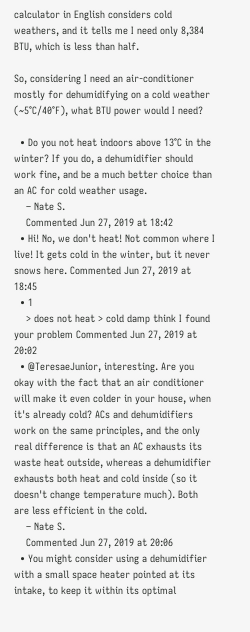calculator in English considers cold weathers, and it tells me I need only 8,384 BTU, which is less than half.

So, considering I need an air-conditioner mostly for dehumidifying on a cold weather (~5°C/40°F), what BTU power would I need?

  • Do you not heat indoors above 13°C in the winter? If you do, a dehumidifier should work fine, and be a much better choice than an AC for cold weather usage.
    – Nate S.
    Commented Jun 27, 2019 at 18:42
  • Hi! No, we don't heat! Not common where I live! It gets cold in the winter, but it never snows here. Commented Jun 27, 2019 at 18:45
  • 1
    > does not heat > cold damp think I found your problem Commented Jun 27, 2019 at 20:02
  • @TeresaeJunior, interesting. Are you okay with the fact that an air conditioner will make it even colder in your house, when it's already cold? ACs and dehumidifiers work on the same principles, and the only real difference is that an AC exhausts its waste heat outside, whereas a dehumidifier exhausts both heat and cold inside (so it doesn't change temperature much). Both are less efficient in the cold.
    – Nate S.
    Commented Jun 27, 2019 at 20:06
  • You might consider using a dehumidifier with a small space heater pointed at its intake, to keep it within its optimal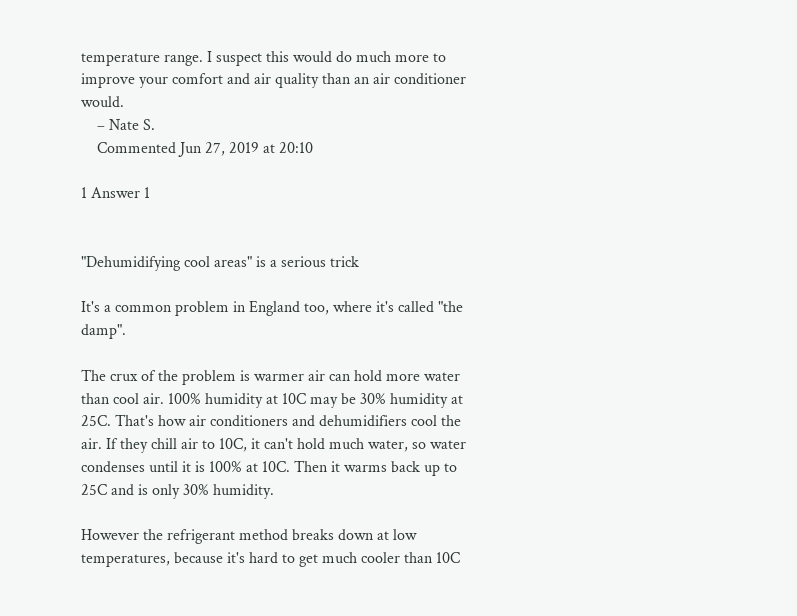temperature range. I suspect this would do much more to improve your comfort and air quality than an air conditioner would.
    – Nate S.
    Commented Jun 27, 2019 at 20:10

1 Answer 1


"Dehumidifying cool areas" is a serious trick

It's a common problem in England too, where it's called "the damp".

The crux of the problem is warmer air can hold more water than cool air. 100% humidity at 10C may be 30% humidity at 25C. That's how air conditioners and dehumidifiers cool the air. If they chill air to 10C, it can't hold much water, so water condenses until it is 100% at 10C. Then it warms back up to 25C and is only 30% humidity.

However the refrigerant method breaks down at low temperatures, because it's hard to get much cooler than 10C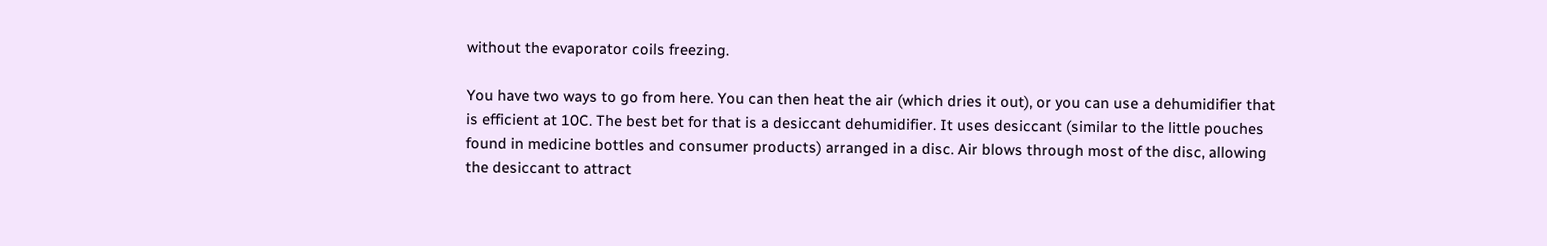without the evaporator coils freezing.

You have two ways to go from here. You can then heat the air (which dries it out), or you can use a dehumidifier that is efficient at 10C. The best bet for that is a desiccant dehumidifier. It uses desiccant (similar to the little pouches found in medicine bottles and consumer products) arranged in a disc. Air blows through most of the disc, allowing the desiccant to attract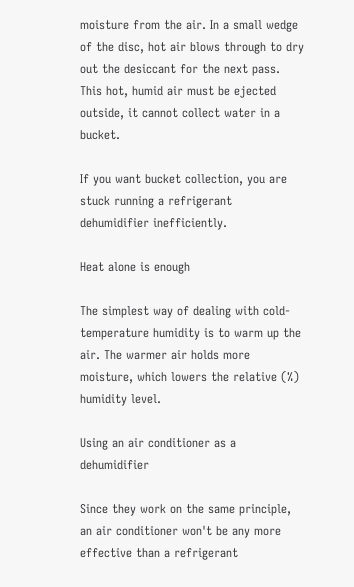moisture from the air. In a small wedge of the disc, hot air blows through to dry out the desiccant for the next pass. This hot, humid air must be ejected outside, it cannot collect water in a bucket.

If you want bucket collection, you are stuck running a refrigerant dehumidifier inefficiently.

Heat alone is enough

The simplest way of dealing with cold-temperature humidity is to warm up the air. The warmer air holds more moisture, which lowers the relative (%) humidity level.

Using an air conditioner as a dehumidifier

Since they work on the same principle, an air conditioner won't be any more effective than a refrigerant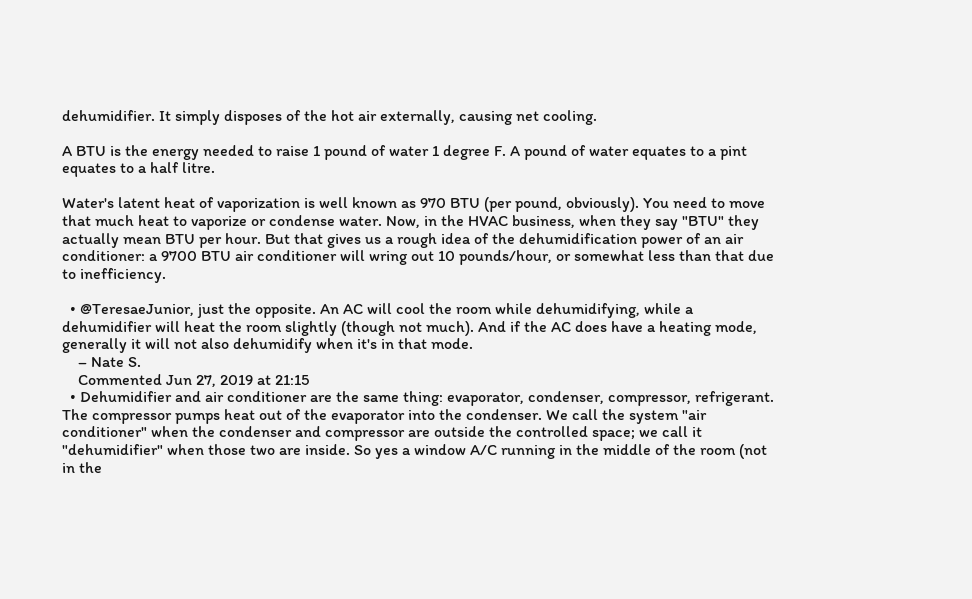dehumidifier. It simply disposes of the hot air externally, causing net cooling.

A BTU is the energy needed to raise 1 pound of water 1 degree F. A pound of water equates to a pint equates to a half litre.

Water's latent heat of vaporization is well known as 970 BTU (per pound, obviously). You need to move that much heat to vaporize or condense water. Now, in the HVAC business, when they say "BTU" they actually mean BTU per hour. But that gives us a rough idea of the dehumidification power of an air conditioner: a 9700 BTU air conditioner will wring out 10 pounds/hour, or somewhat less than that due to inefficiency.

  • @TeresaeJunior, just the opposite. An AC will cool the room while dehumidifying, while a dehumidifier will heat the room slightly (though not much). And if the AC does have a heating mode, generally it will not also dehumidify when it's in that mode.
    – Nate S.
    Commented Jun 27, 2019 at 21:15
  • Dehumidifier and air conditioner are the same thing: evaporator, condenser, compressor, refrigerant. The compressor pumps heat out of the evaporator into the condenser. We call the system "air conditioner" when the condenser and compressor are outside the controlled space; we call it "dehumidifier" when those two are inside. So yes a window A/C running in the middle of the room (not in the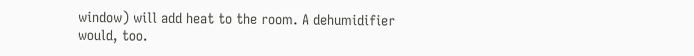window) will add heat to the room. A dehumidifier would, too.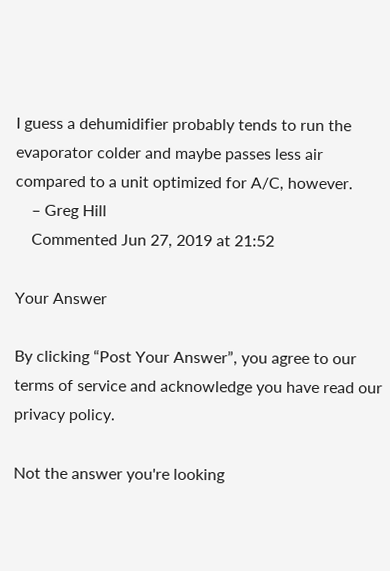I guess a dehumidifier probably tends to run the evaporator colder and maybe passes less air compared to a unit optimized for A/C, however.
    – Greg Hill
    Commented Jun 27, 2019 at 21:52

Your Answer

By clicking “Post Your Answer”, you agree to our terms of service and acknowledge you have read our privacy policy.

Not the answer you're looking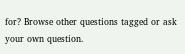for? Browse other questions tagged or ask your own question.